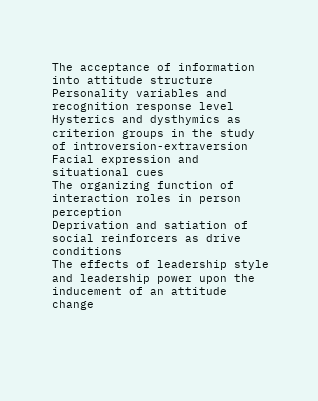The acceptance of information into attitude structure
Personality variables and recognition response level
Hysterics and dysthymics as criterion groups in the study of introversion-extraversion
Facial expression and situational cues
The organizing function of interaction roles in person perception
Deprivation and satiation of social reinforcers as drive conditions
The effects of leadership style and leadership power upon the inducement of an attitude change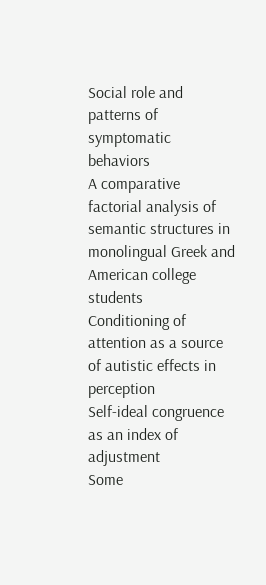Social role and patterns of symptomatic behaviors
A comparative factorial analysis of semantic structures in monolingual Greek and American college students
Conditioning of attention as a source of autistic effects in perception
Self-ideal congruence as an index of adjustment
Some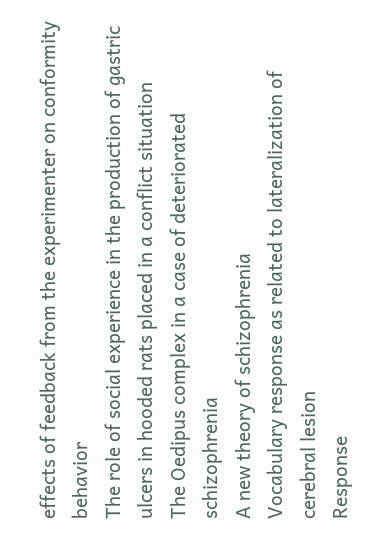effects of feedback from the experimenter on conformity behavior
The role of social experience in the production of gastric ulcers in hooded rats placed in a conflict situation
The Oedipus complex in a case of deteriorated schizophrenia
A new theory of schizophrenia
Vocabulary response as related to lateralization of cerebral lesion
Response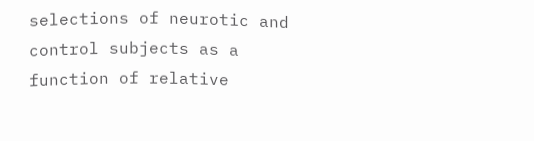selections of neurotic and control subjects as a function of relative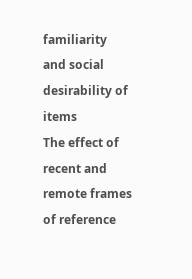familiarity and social desirability of items
The effect of recent and remote frames of reference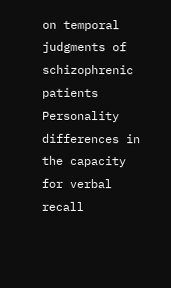on temporal judgments of schizophrenic patients
Personality differences in the capacity for verbal recall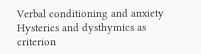Verbal conditioning and anxiety
Hysterics and dysthymics as criterion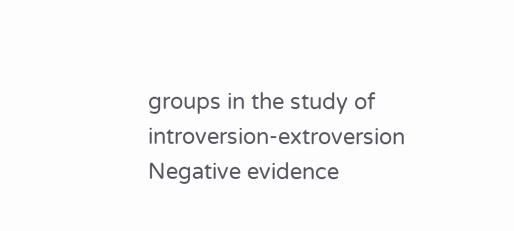groups in the study of introversion-extroversion
Negative evidence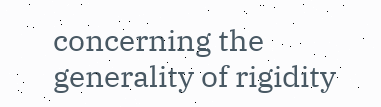concerning the generality of rigidity